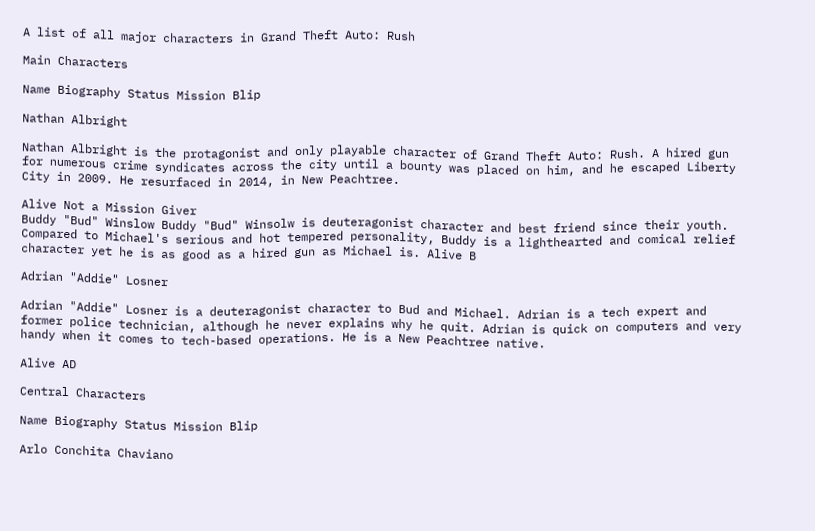A list of all major characters in Grand Theft Auto: Rush

Main Characters

Name Biography Status Mission Blip

Nathan Albright

Nathan Albright is the protagonist and only playable character of Grand Theft Auto: Rush. A hired gun for numerous crime syndicates across the city until a bounty was placed on him, and he escaped Liberty City in 2009. He resurfaced in 2014, in New Peachtree.

Alive Not a Mission Giver
Buddy "Bud" Winslow Buddy "Bud" Winsolw is deuteragonist character and best friend since their youth. Compared to Michael's serious and hot tempered personality, Buddy is a lighthearted and comical relief character yet he is as good as a hired gun as Michael is. Alive B

Adrian "Addie" Losner

Adrian "Addie" Losner is a deuteragonist character to Bud and Michael. Adrian is a tech expert and former police technician, although he never explains why he quit. Adrian is quick on computers and very handy when it comes to tech-based operations. He is a New Peachtree native.

Alive AD

Central Characters

Name Biography Status Mission Blip

Arlo Conchita Chaviano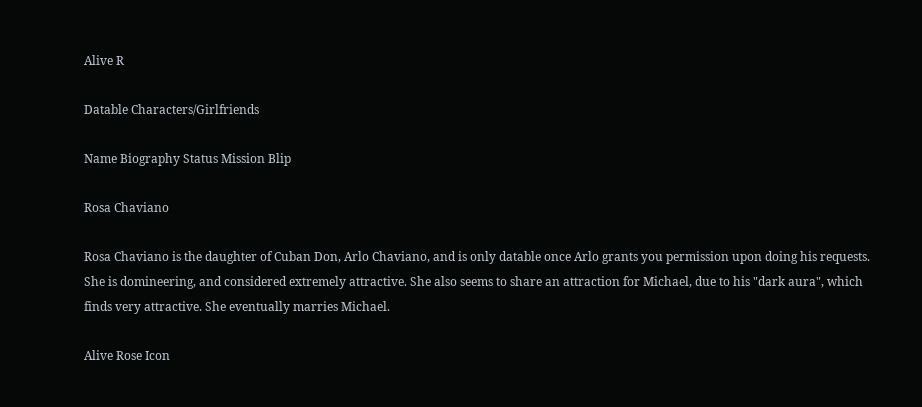Alive R

Datable Characters/Girlfriends

Name Biography Status Mission Blip

Rosa Chaviano

Rosa Chaviano is the daughter of Cuban Don, Arlo Chaviano, and is only datable once Arlo grants you permission upon doing his requests. She is domineering, and considered extremely attractive. She also seems to share an attraction for Michael, due to his "dark aura", which finds very attractive. She eventually marries Michael.

Alive Rose Icon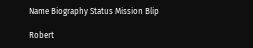Name Biography Status Mission Blip

Robert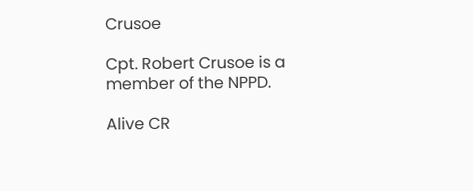Crusoe

Cpt. Robert Crusoe is a member of the NPPD.

Alive CR